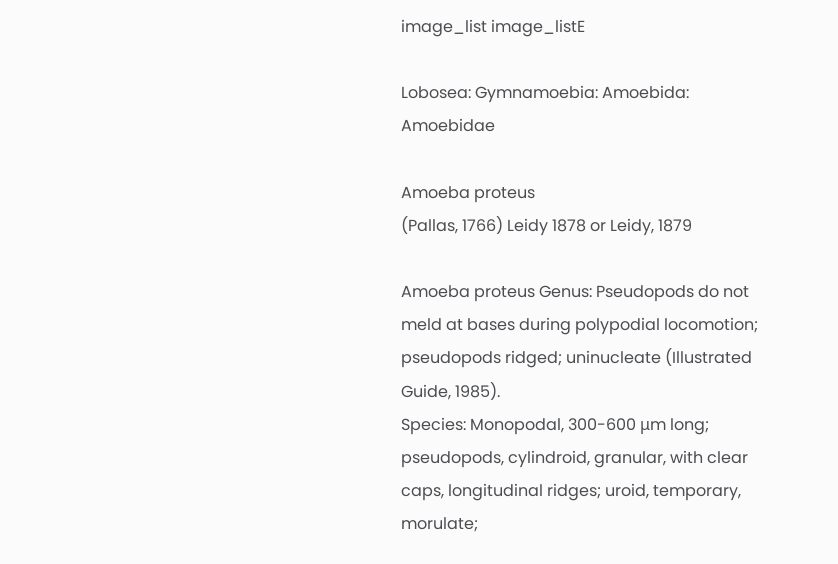image_list image_listE

Lobosea: Gymnamoebia: Amoebida: Amoebidae

Amoeba proteus
(Pallas, 1766) Leidy 1878 or Leidy, 1879

Amoeba proteus Genus: Pseudopods do not meld at bases during polypodial locomotion; pseudopods ridged; uninucleate (Illustrated Guide, 1985).
Species: Monopodal, 300-600 μm long; pseudopods, cylindroid, granular, with clear caps, longitudinal ridges; uroid, temporary, morulate;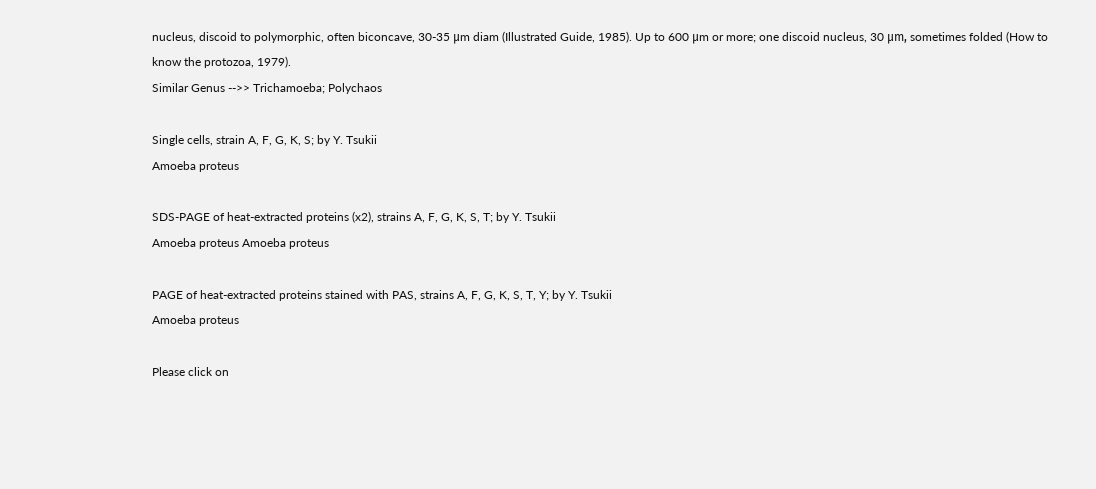nucleus, discoid to polymorphic, often biconcave, 30-35 μm diam (Illustrated Guide, 1985). Up to 600 μm or more; one discoid nucleus, 30 μm, sometimes folded (How to know the protozoa, 1979).
Similar Genus -->> Trichamoeba; Polychaos

Single cells, strain A, F, G, K, S; by Y. Tsukii
Amoeba proteus

SDS-PAGE of heat-extracted proteins (x2), strains A, F, G, K, S, T; by Y. Tsukii
Amoeba proteus Amoeba proteus

PAGE of heat-extracted proteins stained with PAS, strains A, F, G, K, S, T, Y; by Y. Tsukii
Amoeba proteus

Please click on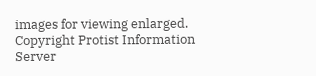images for viewing enlarged.
Copyright Protist Information Server